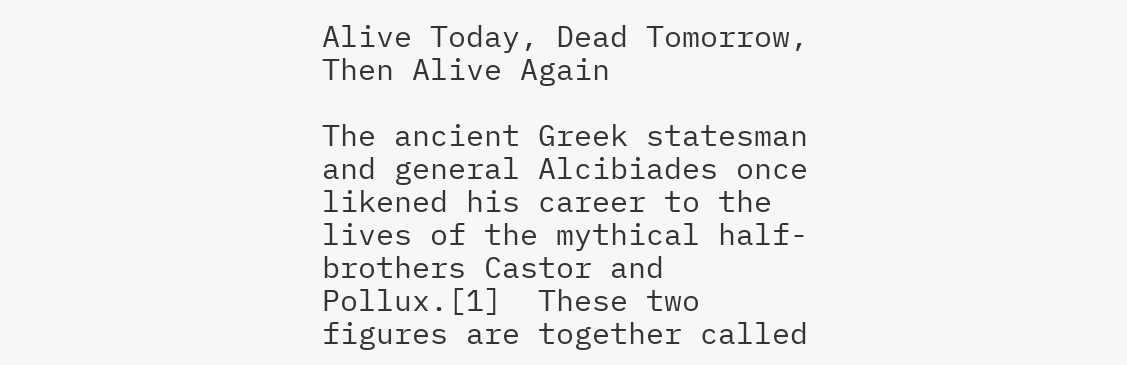Alive Today, Dead Tomorrow, Then Alive Again

The ancient Greek statesman and general Alcibiades once likened his career to the lives of the mythical half-brothers Castor and Pollux.[1]  These two figures are together called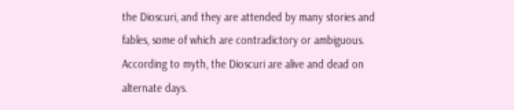the Dioscuri, and they are attended by many stories and fables, some of which are contradictory or ambiguous.  According to myth, the Dioscuri are alive and dead on alternate days.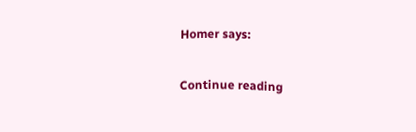Homer says:

Continue reading